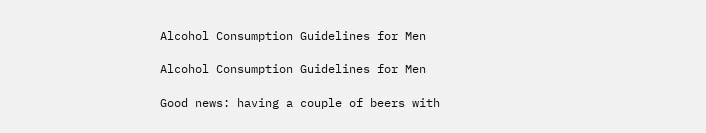Alcohol Consumption Guidelines for Men

Alcohol Consumption Guidelines for Men

Good news: having a couple of beers with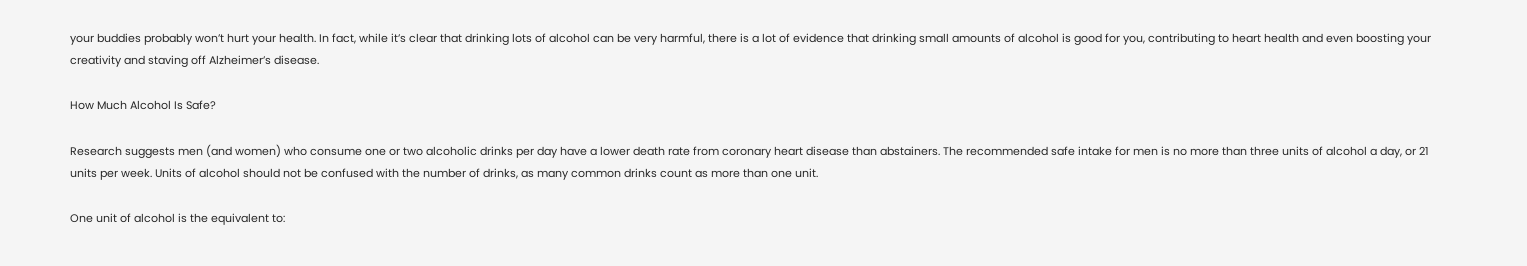your buddies probably won’t hurt your health. In fact, while it’s clear that drinking lots of alcohol can be very harmful, there is a lot of evidence that drinking small amounts of alcohol is good for you, contributing to heart health and even boosting your creativity and staving off Alzheimer’s disease.

How Much Alcohol Is Safe?

Research suggests men (and women) who consume one or two alcoholic drinks per day have a lower death rate from coronary heart disease than abstainers. The recommended safe intake for men is no more than three units of alcohol a day, or 21 units per week. Units of alcohol should not be confused with the number of drinks, as many common drinks count as more than one unit.

One unit of alcohol is the equivalent to: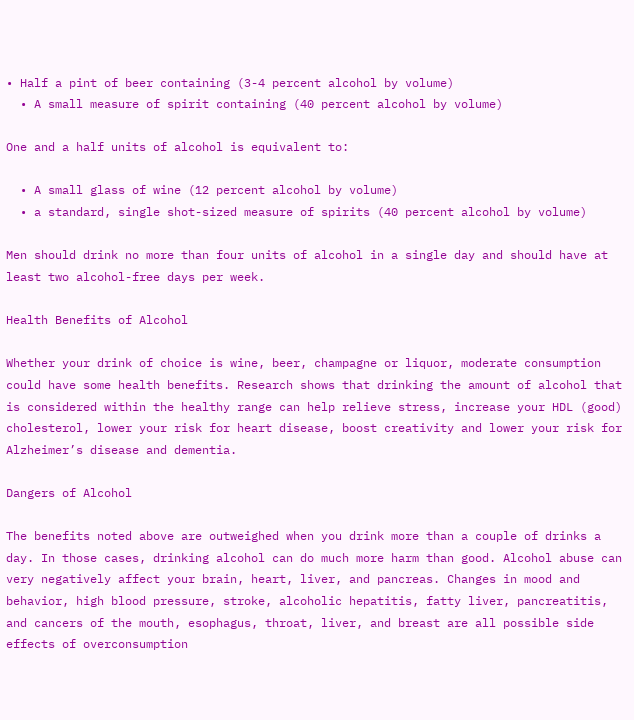• Half a pint of beer containing (3-4 percent alcohol by volume)
  • A small measure of spirit containing (40 percent alcohol by volume)

One and a half units of alcohol is equivalent to:

  • A small glass of wine (12 percent alcohol by volume)
  • a standard, single shot-sized measure of spirits (40 percent alcohol by volume)

Men should drink no more than four units of alcohol in a single day and should have at least two alcohol-free days per week.

Health Benefits of Alcohol

Whether your drink of choice is wine, beer, champagne or liquor, moderate consumption could have some health benefits. Research shows that drinking the amount of alcohol that is considered within the healthy range can help relieve stress, increase your HDL (good) cholesterol, lower your risk for heart disease, boost creativity and lower your risk for Alzheimer’s disease and dementia.

Dangers of Alcohol

The benefits noted above are outweighed when you drink more than a couple of drinks a day. In those cases, drinking alcohol can do much more harm than good. Alcohol abuse can very negatively affect your brain, heart, liver, and pancreas. Changes in mood and behavior, high blood pressure, stroke, alcoholic hepatitis, fatty liver, pancreatitis, and cancers of the mouth, esophagus, throat, liver, and breast are all possible side effects of overconsumption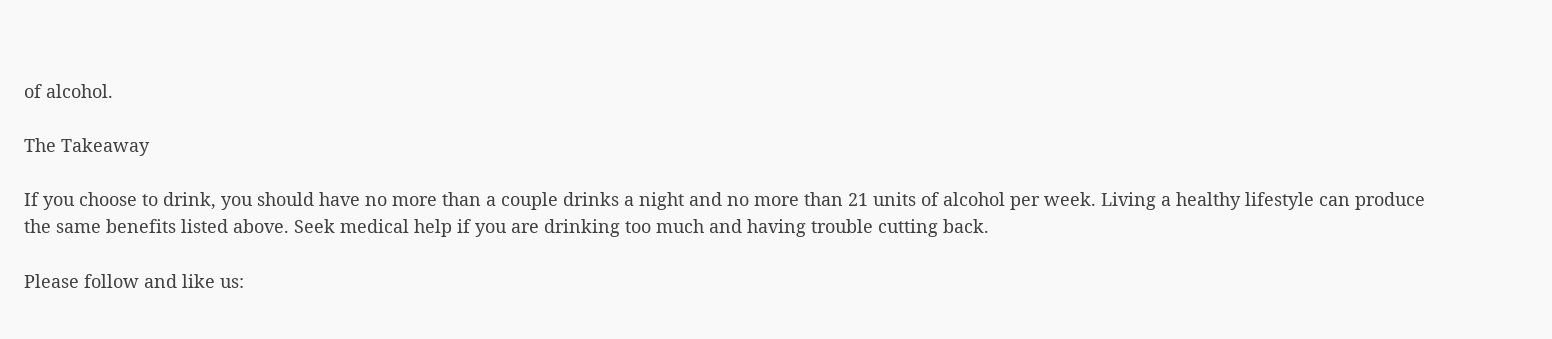of alcohol.

The Takeaway

If you choose to drink, you should have no more than a couple drinks a night and no more than 21 units of alcohol per week. Living a healthy lifestyle can produce the same benefits listed above. Seek medical help if you are drinking too much and having trouble cutting back.

Please follow and like us: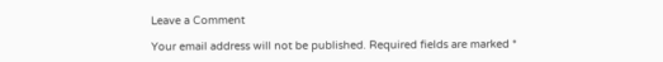Leave a Comment

Your email address will not be published. Required fields are marked *